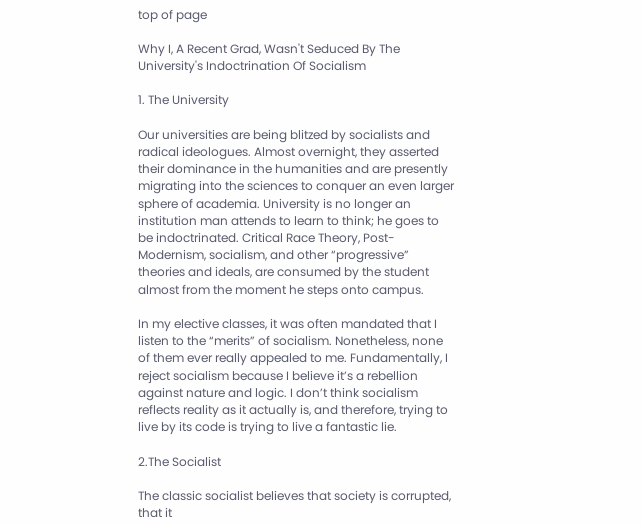top of page

Why I, A Recent Grad, Wasn't Seduced By The University's Indoctrination Of Socialism

1. The University

Our universities are being blitzed by socialists and radical ideologues. Almost overnight, they asserted their dominance in the humanities and are presently migrating into the sciences to conquer an even larger sphere of academia. University is no longer an institution man attends to learn to think; he goes to be indoctrinated. Critical Race Theory, Post-Modernism, socialism, and other “progressive” theories and ideals, are consumed by the student almost from the moment he steps onto campus.

In my elective classes, it was often mandated that I listen to the “merits” of socialism. Nonetheless, none of them ever really appealed to me. Fundamentally, I reject socialism because I believe it’s a rebellion against nature and logic. I don’t think socialism reflects reality as it actually is, and therefore, trying to live by its code is trying to live a fantastic lie.

2.The Socialist

The classic socialist believes that society is corrupted, that it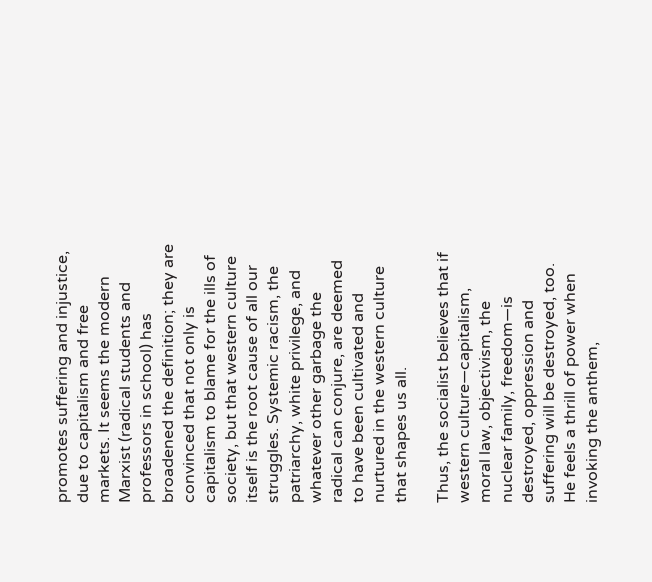promotes suffering and injustice, due to capitalism and free markets. It seems the modern Marxist (radical students and professors in school) has broadened the definition; they are convinced that not only is capitalism to blame for the ills of society, but that western culture itself is the root cause of all our struggles. Systemic racism, the patriarchy, white privilege, and whatever other garbage the radical can conjure, are deemed to have been cultivated and nurtured in the western culture that shapes us all.

Thus, the socialist believes that if western culture—capitalism, moral law, objectivism, the nuclear family, freedom—is destroyed, oppression and suffering will be destroyed, too. He feels a thrill of power when invoking the anthem,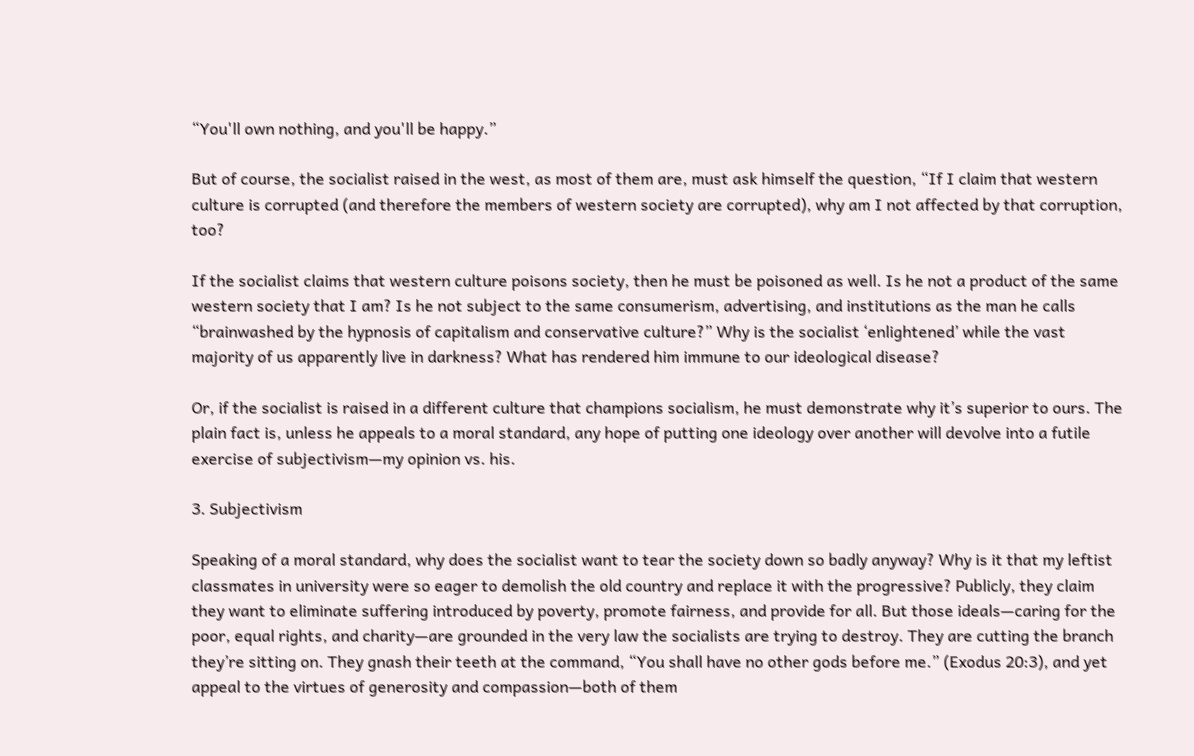“You'll own nothing, and you'll be happy.”

But of course, the socialist raised in the west, as most of them are, must ask himself the question, “If I claim that western culture is corrupted (and therefore the members of western society are corrupted), why am I not affected by that corruption, too?

If the socialist claims that western culture poisons society, then he must be poisoned as well. Is he not a product of the same western society that I am? Is he not subject to the same consumerism, advertising, and institutions as the man he calls “brainwashed by the hypnosis of capitalism and conservative culture?” Why is the socialist ‘enlightened’ while the vast majority of us apparently live in darkness? What has rendered him immune to our ideological disease?

Or, if the socialist is raised in a different culture that champions socialism, he must demonstrate why it’s superior to ours. The plain fact is, unless he appeals to a moral standard, any hope of putting one ideology over another will devolve into a futile exercise of subjectivism—my opinion vs. his.

3. Subjectivism

Speaking of a moral standard, why does the socialist want to tear the society down so badly anyway? Why is it that my leftist classmates in university were so eager to demolish the old country and replace it with the progressive? Publicly, they claim they want to eliminate suffering introduced by poverty, promote fairness, and provide for all. But those ideals—caring for the poor, equal rights, and charity—are grounded in the very law the socialists are trying to destroy. They are cutting the branch they’re sitting on. They gnash their teeth at the command, “You shall have no other gods before me.” (Exodus 20:3), and yet appeal to the virtues of generosity and compassion—both of them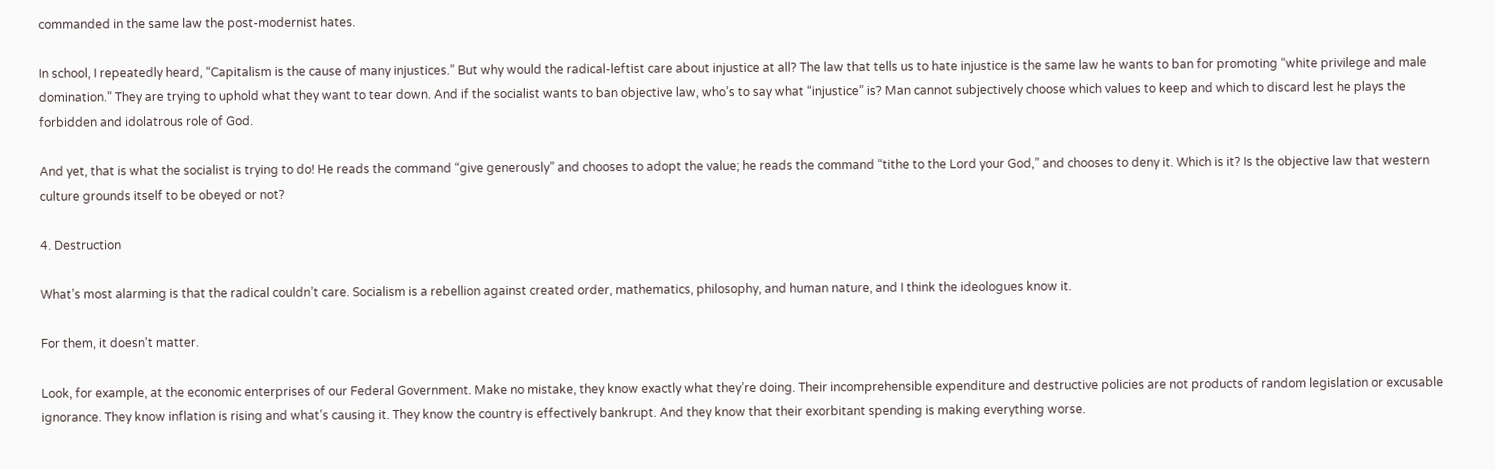commanded in the same law the post-modernist hates.

In school, I repeatedly heard, “Capitalism is the cause of many injustices.” But why would the radical-leftist care about injustice at all? The law that tells us to hate injustice is the same law he wants to ban for promoting “white privilege and male domination.” They are trying to uphold what they want to tear down. And if the socialist wants to ban objective law, who’s to say what “injustice” is? Man cannot subjectively choose which values to keep and which to discard lest he plays the forbidden and idolatrous role of God.

And yet, that is what the socialist is trying to do! He reads the command “give generously” and chooses to adopt the value; he reads the command “tithe to the Lord your God,” and chooses to deny it. Which is it? Is the objective law that western culture grounds itself to be obeyed or not?

4. Destruction

What’s most alarming is that the radical couldn’t care. Socialism is a rebellion against created order, mathematics, philosophy, and human nature, and I think the ideologues know it.

For them, it doesn't matter.

Look, for example, at the economic enterprises of our Federal Government. Make no mistake, they know exactly what they’re doing. Their incomprehensible expenditure and destructive policies are not products of random legislation or excusable ignorance. They know inflation is rising and what’s causing it. They know the country is effectively bankrupt. And they know that their exorbitant spending is making everything worse.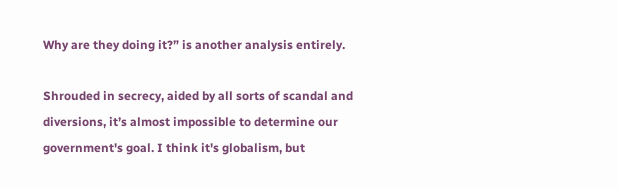Why are they doing it?” is another analysis entirely.

Shrouded in secrecy, aided by all sorts of scandal and diversions, it’s almost impossible to determine our government's goal. I think it's globalism, but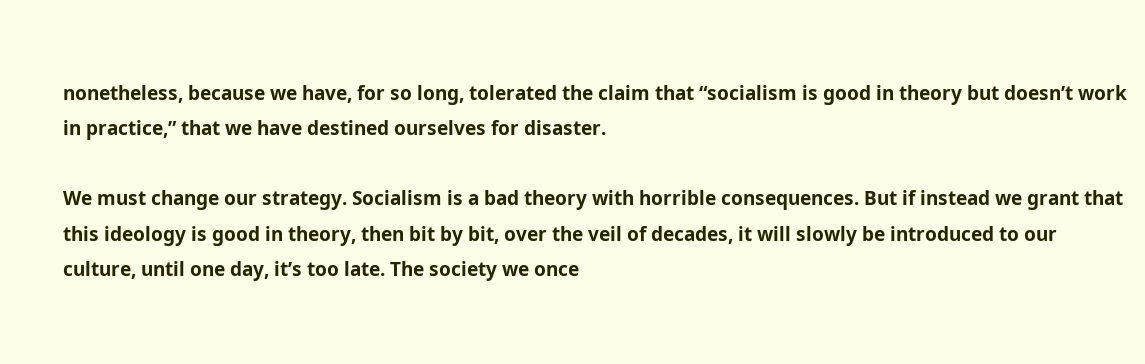nonetheless, because we have, for so long, tolerated the claim that “socialism is good in theory but doesn’t work in practice,” that we have destined ourselves for disaster.

We must change our strategy. Socialism is a bad theory with horrible consequences. But if instead we grant that this ideology is good in theory, then bit by bit, over the veil of decades, it will slowly be introduced to our culture, until one day, it’s too late. The society we once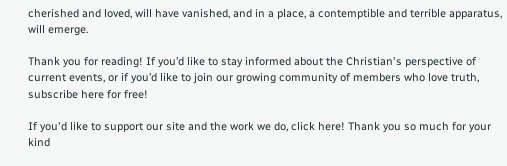cherished and loved, will have vanished, and in a place, a contemptible and terrible apparatus, will emerge.

Thank you for reading! If you’d like to stay informed about the Christian's perspective of current events, or if you’d like to join our growing community of members who love truth, subscribe here for free!

If you'd like to support our site and the work we do, click here! Thank you so much for your kind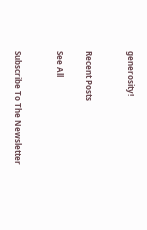generosity!


Recent Posts

See All


Subscribe To The Newsletter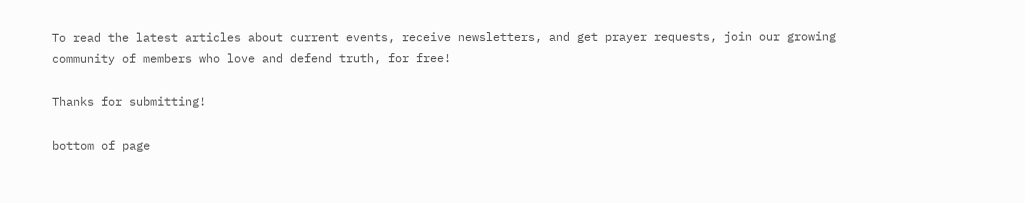To read the latest articles about current events, receive newsletters, and get prayer requests, join our growing community of members who love and defend truth, for free!

Thanks for submitting!

bottom of page